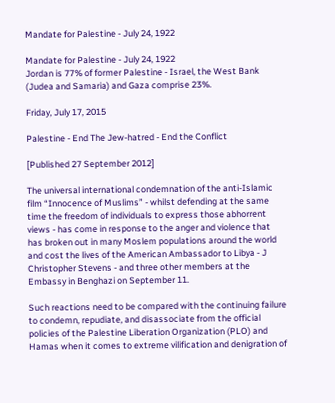Mandate for Palestine - July 24, 1922

Mandate for Palestine - July 24, 1922
Jordan is 77% of former Palestine - Israel, the West Bank (Judea and Samaria) and Gaza comprise 23%.

Friday, July 17, 2015

Palestine - End The Jew-hatred - End the Conflict

[Published 27 September 2012]

The universal international condemnation of the anti-Islamic film “Innocence of Muslims” - whilst defending at the same time the freedom of individuals to express those abhorrent views - has come in response to the anger and violence that has broken out in many Moslem populations around the world and cost the lives of the American Ambassador to Libya - J Christopher Stevens - and three other members at the Embassy in Benghazi on September 11.

Such reactions need to be compared with the continuing failure to condemn, repudiate, and disassociate from the official policies of the Palestine Liberation Organization (PLO) and Hamas when it comes to extreme vilification and denigration of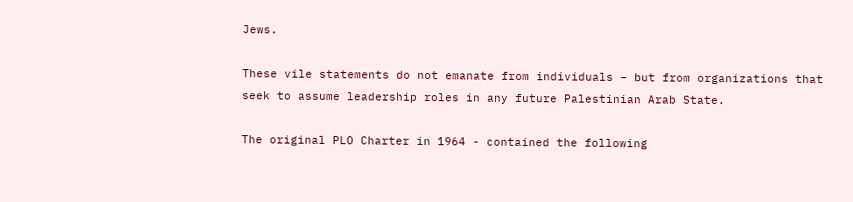Jews.

These vile statements do not emanate from individuals – but from organizations that seek to assume leadership roles in any future Palestinian Arab State.

The original PLO Charter in 1964 - contained the following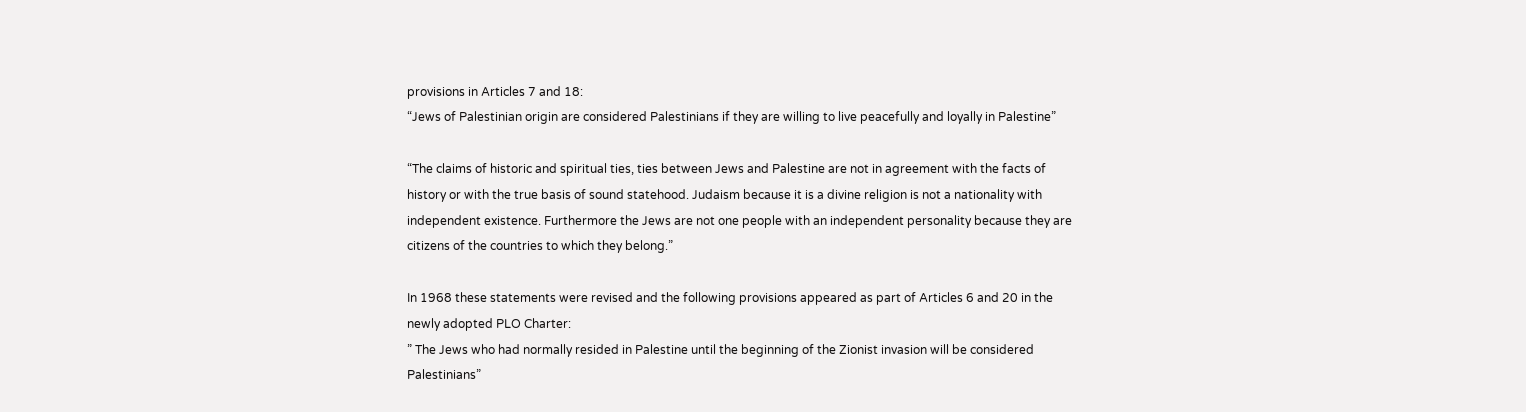provisions in Articles 7 and 18:
“Jews of Palestinian origin are considered Palestinians if they are willing to live peacefully and loyally in Palestine”

“The claims of historic and spiritual ties, ties between Jews and Palestine are not in agreement with the facts of history or with the true basis of sound statehood. Judaism because it is a divine religion is not a nationality with independent existence. Furthermore the Jews are not one people with an independent personality because they are citizens of the countries to which they belong.”

In 1968 these statements were revised and the following provisions appeared as part of Articles 6 and 20 in the newly adopted PLO Charter:
” The Jews who had normally resided in Palestine until the beginning of the Zionist invasion will be considered Palestinians”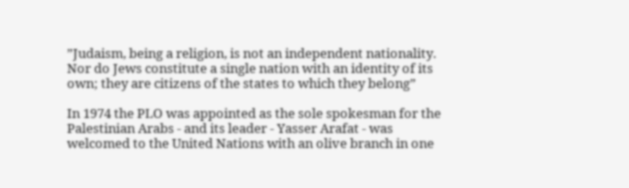”Judaism, being a religion, is not an independent nationality. Nor do Jews constitute a single nation with an identity of its own; they are citizens of the states to which they belong”

In 1974 the PLO was appointed as the sole spokesman for the Palestinian Arabs - and its leader - Yasser Arafat - was welcomed to the United Nations with an olive branch in one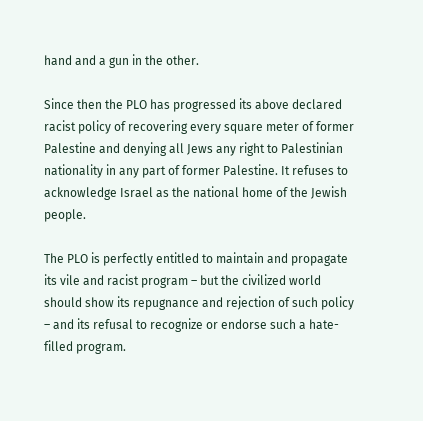hand and a gun in the other.

Since then the PLO has progressed its above declared racist policy of recovering every square meter of former Palestine and denying all Jews any right to Palestinian nationality in any part of former Palestine. It refuses to acknowledge Israel as the national home of the Jewish people.

The PLO is perfectly entitled to maintain and propagate its vile and racist program – but the civilized world should show its repugnance and rejection of such policy – and its refusal to recognize or endorse such a hate-filled program.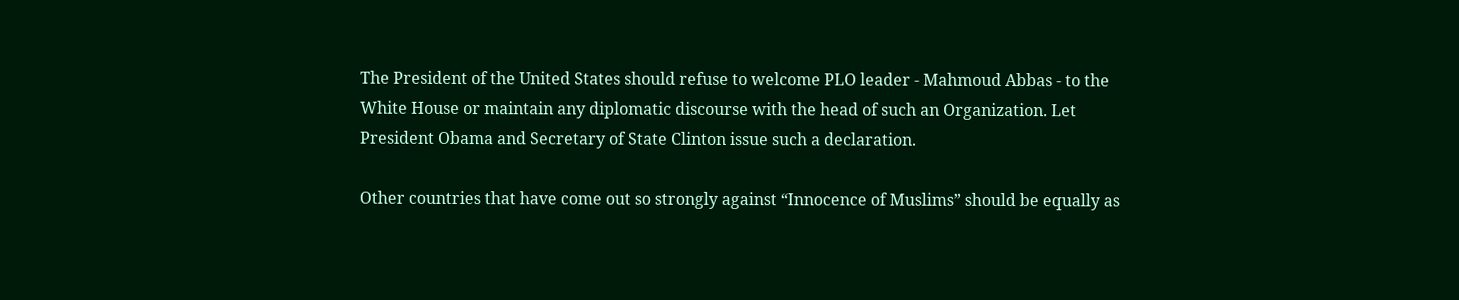The President of the United States should refuse to welcome PLO leader - Mahmoud Abbas - to the White House or maintain any diplomatic discourse with the head of such an Organization. Let President Obama and Secretary of State Clinton issue such a declaration.

Other countries that have come out so strongly against “Innocence of Muslims” should be equally as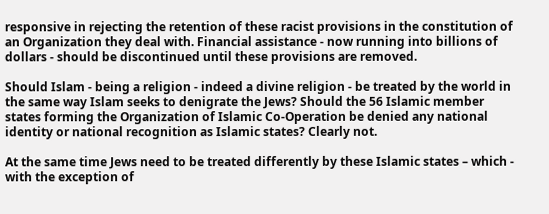responsive in rejecting the retention of these racist provisions in the constitution of an Organization they deal with. Financial assistance - now running into billions of dollars - should be discontinued until these provisions are removed.

Should Islam - being a religion - indeed a divine religion - be treated by the world in the same way Islam seeks to denigrate the Jews? Should the 56 Islamic member states forming the Organization of Islamic Co-Operation be denied any national identity or national recognition as Islamic states? Clearly not.

At the same time Jews need to be treated differently by these Islamic states – which - with the exception of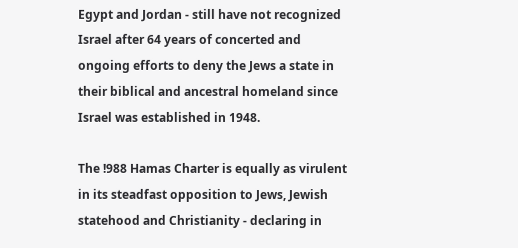Egypt and Jordan - still have not recognized Israel after 64 years of concerted and ongoing efforts to deny the Jews a state in their biblical and ancestral homeland since Israel was established in 1948.

The !988 Hamas Charter is equally as virulent in its steadfast opposition to Jews, Jewish statehood and Christianity - declaring in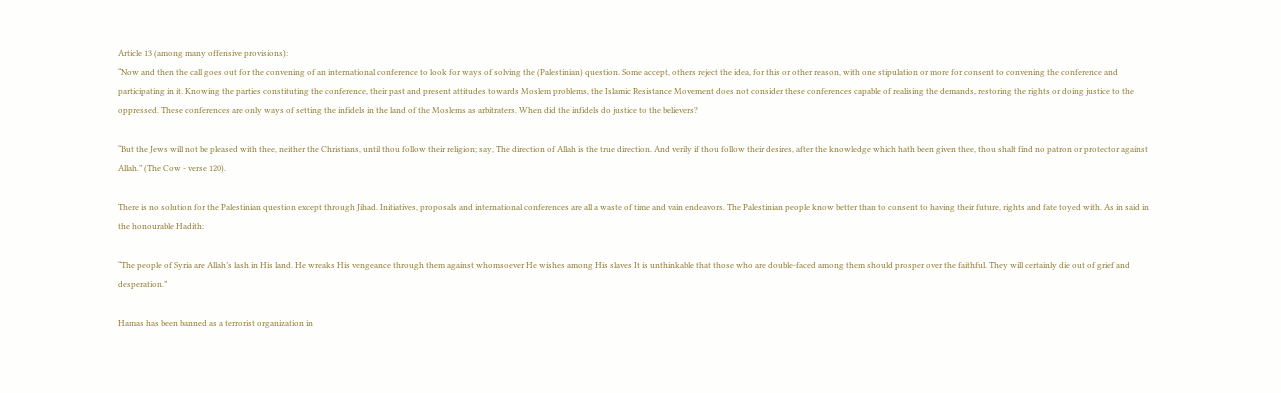Article 13 (among many offensive provisions):
“Now and then the call goes out for the convening of an international conference to look for ways of solving the (Palestinian) question. Some accept, others reject the idea, for this or other reason, with one stipulation or more for consent to convening the conference and participating in it. Knowing the parties constituting the conference, their past and present attitudes towards Moslem problems, the Islamic Resistance Movement does not consider these conferences capable of realising the demands, restoring the rights or doing justice to the oppressed. These conferences are only ways of setting the infidels in the land of the Moslems as arbitraters. When did the infidels do justice to the believers?

“But the Jews will not be pleased with thee, neither the Christians, until thou follow their religion; say, The direction of Allah is the true direction. And verily if thou follow their desires, after the knowledge which hath been given thee, thou shalt find no patron or protector against Allah.” (The Cow - verse 120).

There is no solution for the Palestinian question except through Jihad. Initiatives, proposals and international conferences are all a waste of time and vain endeavors. The Palestinian people know better than to consent to having their future, rights and fate toyed with. As in said in the honourable Hadith:

“The people of Syria are Allah’s lash in His land. He wreaks His vengeance through them against whomsoever He wishes among His slaves It is unthinkable that those who are double-faced among them should prosper over the faithful. They will certainly die out of grief and desperation.”

Hamas has been banned as a terrorist organization in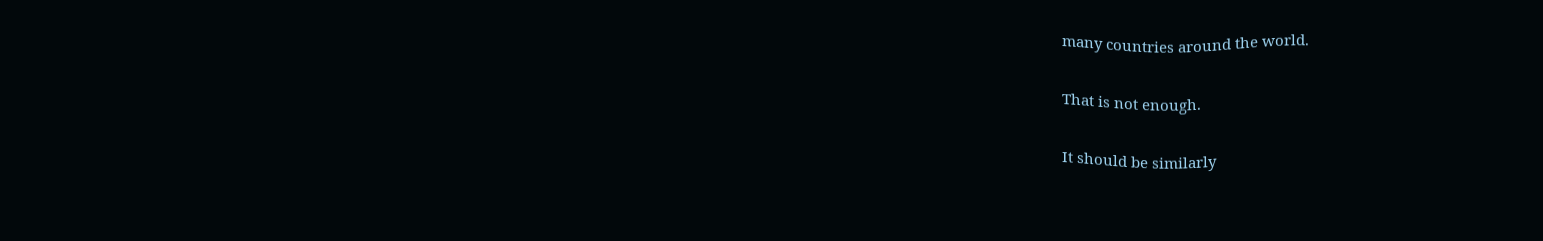many countries around the world.

That is not enough.

It should be similarly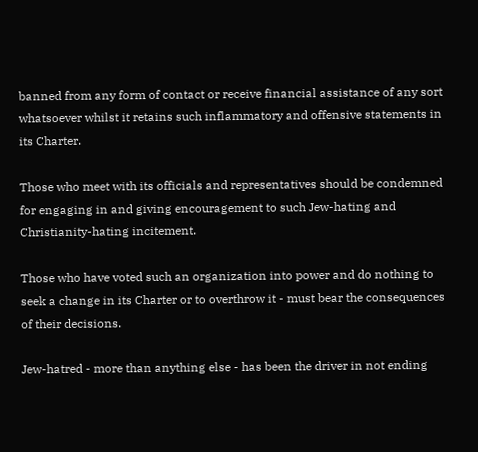banned from any form of contact or receive financial assistance of any sort whatsoever whilst it retains such inflammatory and offensive statements in its Charter.

Those who meet with its officials and representatives should be condemned for engaging in and giving encouragement to such Jew-hating and Christianity-hating incitement.

Those who have voted such an organization into power and do nothing to seek a change in its Charter or to overthrow it - must bear the consequences of their decisions.

Jew-hatred - more than anything else - has been the driver in not ending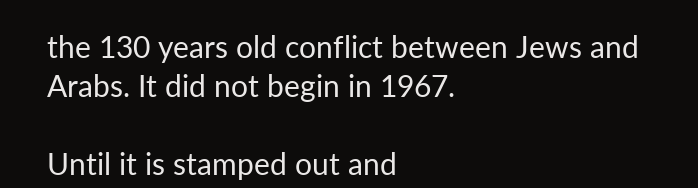the 130 years old conflict between Jews and Arabs. It did not begin in 1967.

Until it is stamped out and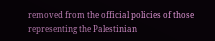removed from the official policies of those representing the Palestinian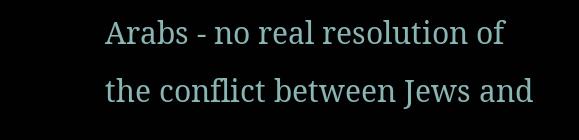Arabs - no real resolution of the conflict between Jews and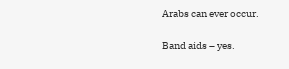Arabs can ever occur.

Band aids – yes.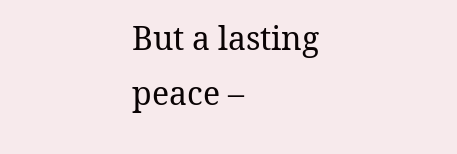But a lasting peace –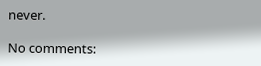never.

No comments: